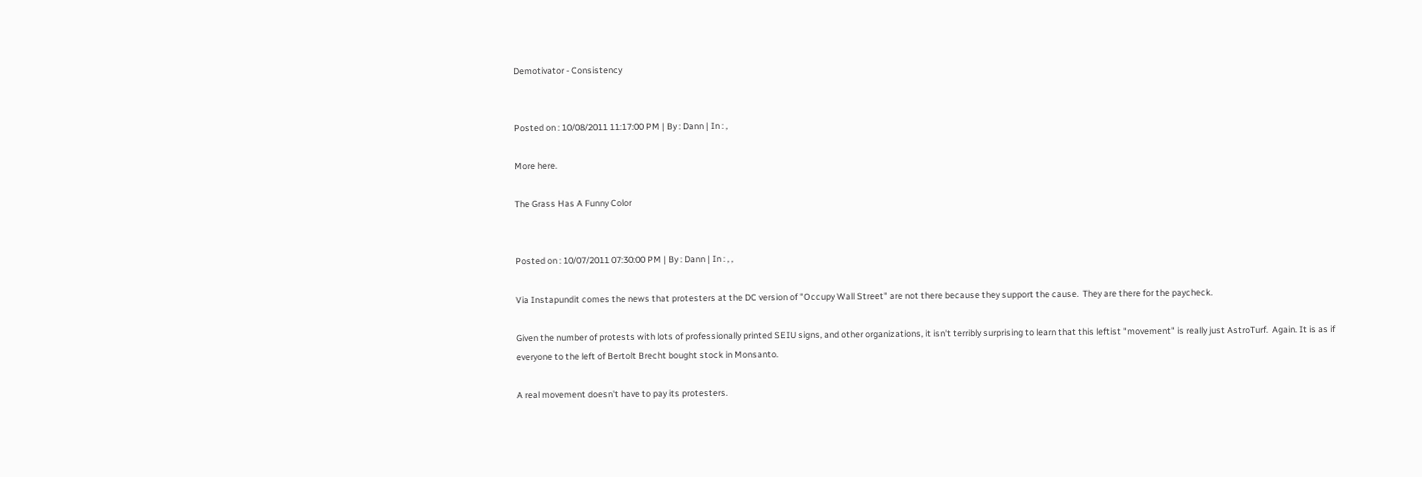Demotivator - Consistency


Posted on : 10/08/2011 11:17:00 PM | By : Dann | In : ,

More here.

The Grass Has A Funny Color


Posted on : 10/07/2011 07:30:00 PM | By : Dann | In : , ,

Via Instapundit comes the news that protesters at the DC version of "Occupy Wall Street" are not there because they support the cause.  They are there for the paycheck.

Given the number of protests with lots of professionally printed SEIU signs, and other organizations, it isn't terribly surprising to learn that this leftist "movement" is really just AstroTurf.  Again. It is as if everyone to the left of Bertolt Brecht bought stock in Monsanto.

A real movement doesn't have to pay its protesters.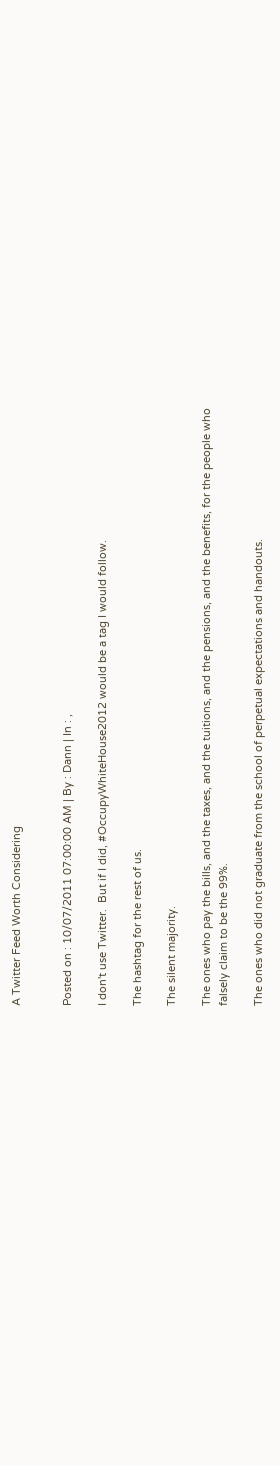A Twitter Feed Worth Considering


Posted on : 10/07/2011 07:00:00 AM | By : Dann | In : ,

I don't use Twitter.  But if I did, #OccupyWhiteHouse2012 would be a tag I would follow.

The hashtag for the rest of us.

The silent majority.

The ones who pay the bills, and the taxes, and the tuitions, and the pensions, and the benefits, for the people who falsely claim to be the 99%.

The ones who did not graduate from the school of perpetual expectations and handouts.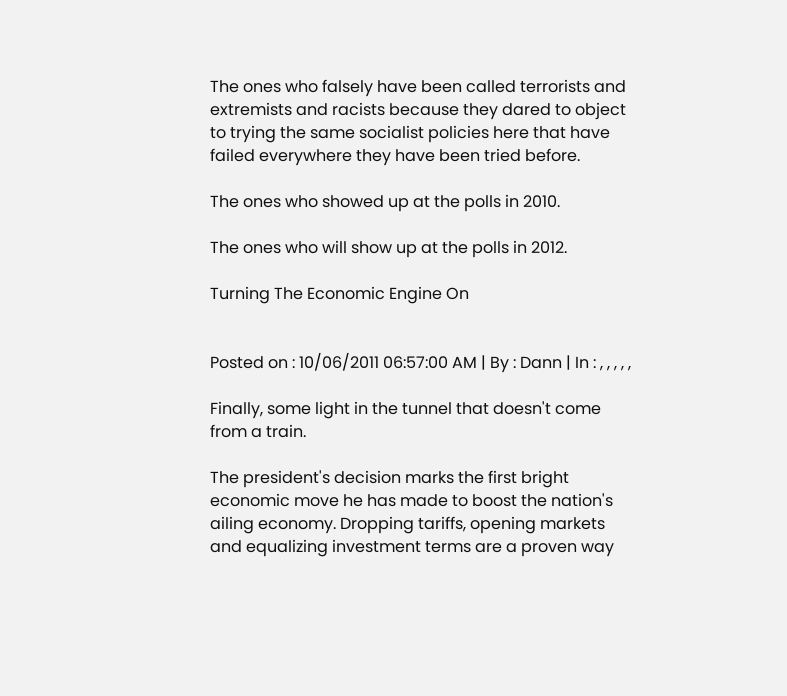The ones who falsely have been called terrorists and extremists and racists because they dared to object to trying the same socialist policies here that have failed everywhere they have been tried before.

The ones who showed up at the polls in 2010.

The ones who will show up at the polls in 2012.

Turning The Economic Engine On


Posted on : 10/06/2011 06:57:00 AM | By : Dann | In : , , , , ,

Finally, some light in the tunnel that doesn't come from a train.

The president's decision marks the first bright economic move he has made to boost the nation's ailing economy. Dropping tariffs, opening markets and equalizing investment terms are a proven way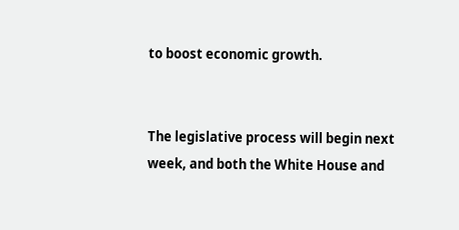to boost economic growth.


The legislative process will begin next week, and both the White House and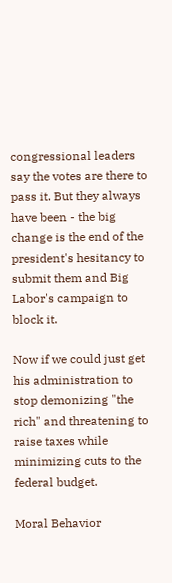congressional leaders say the votes are there to pass it. But they always have been - the big change is the end of the president's hesitancy to submit them and Big Labor's campaign to block it.

Now if we could just get his administration to stop demonizing "the rich" and threatening to raise taxes while minimizing cuts to the federal budget.

Moral Behavior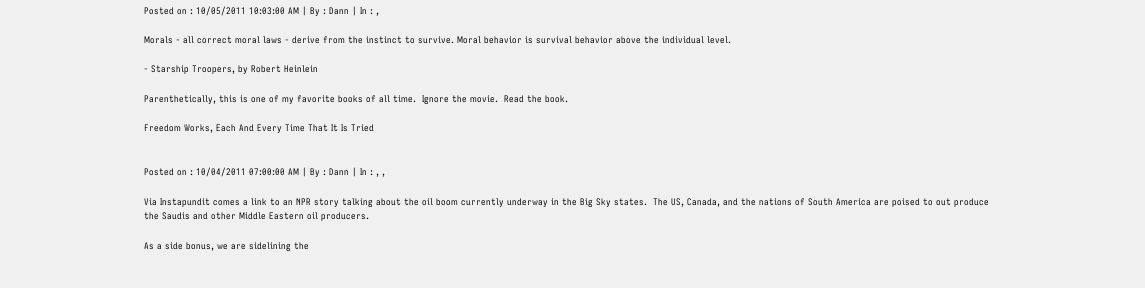Posted on : 10/05/2011 10:03:00 AM | By : Dann | In : ,

Morals - all correct moral laws - derive from the instinct to survive. Moral behavior is survival behavior above the individual level.

- Starship Troopers, by Robert Heinlein

Parenthetically, this is one of my favorite books of all time.  Ignore the movie.  Read the book.

Freedom Works, Each And Every Time That It Is Tried


Posted on : 10/04/2011 07:00:00 AM | By : Dann | In : , ,

Via Instapundit comes a link to an NPR story talking about the oil boom currently underway in the Big Sky states.  The US, Canada, and the nations of South America are poised to out produce the Saudis and other Middle Eastern oil producers.

As a side bonus, we are sidelining the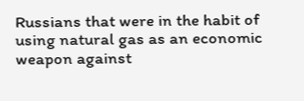Russians that were in the habit of using natural gas as an economic weapon against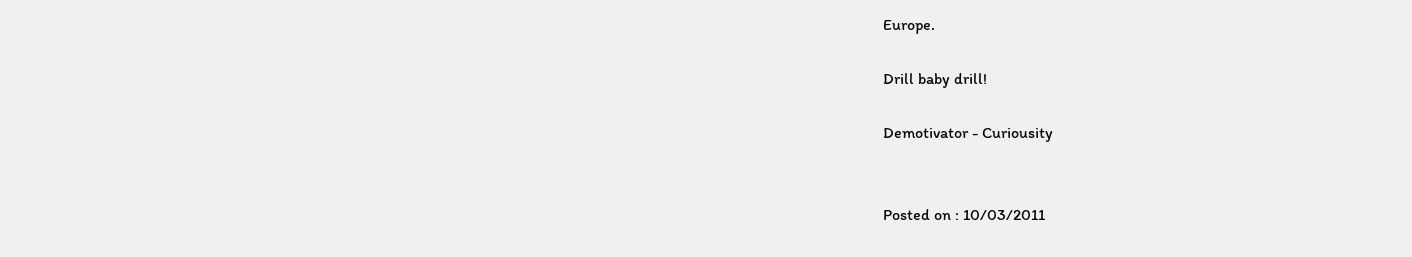Europe.

Drill baby drill!

Demotivator - Curiousity


Posted on : 10/03/2011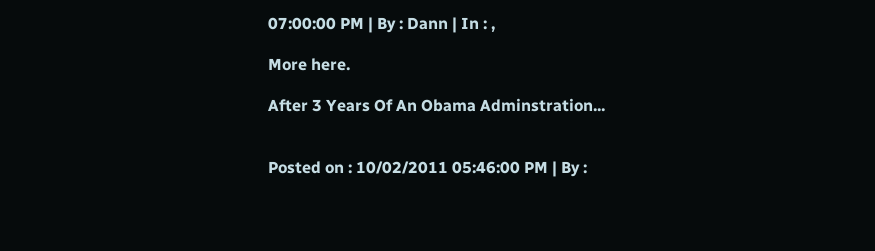07:00:00 PM | By : Dann | In : ,

More here.

After 3 Years Of An Obama Adminstration...


Posted on : 10/02/2011 05:46:00 PM | By :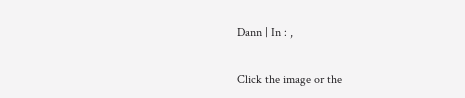Dann | In : ,

Click the image or the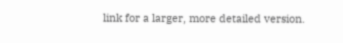link for a larger, more detailed version.